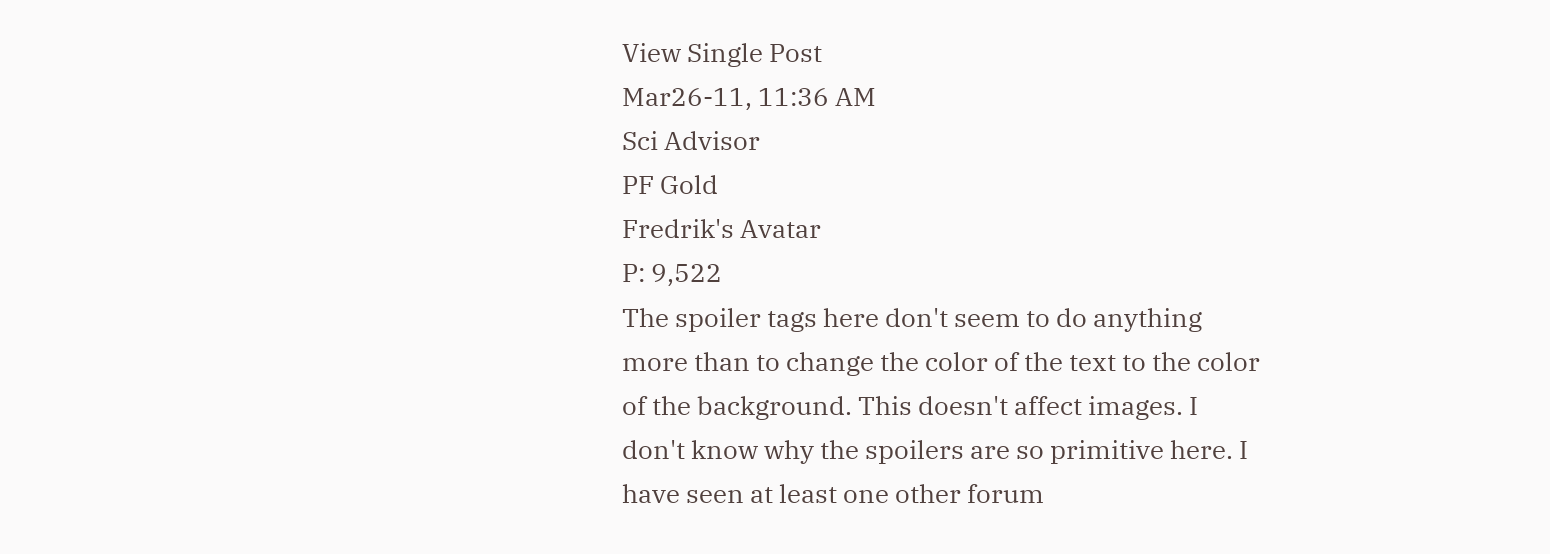View Single Post
Mar26-11, 11:36 AM
Sci Advisor
PF Gold
Fredrik's Avatar
P: 9,522
The spoiler tags here don't seem to do anything more than to change the color of the text to the color of the background. This doesn't affect images. I don't know why the spoilers are so primitive here. I have seen at least one other forum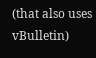(that also uses vBulletin)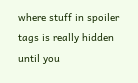where stuff in spoiler tags is really hidden until you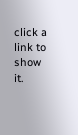click a link to show it.